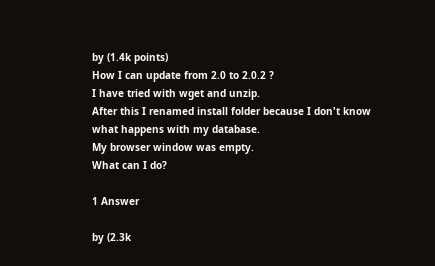by (1.4k points)
How I can update from 2.0 to 2.0.2 ?
I have tried with wget and unzip.
After this I renamed install folder because I don't know what happens with my database.
My browser window was empty.
What can I do?

1 Answer

by (2.3k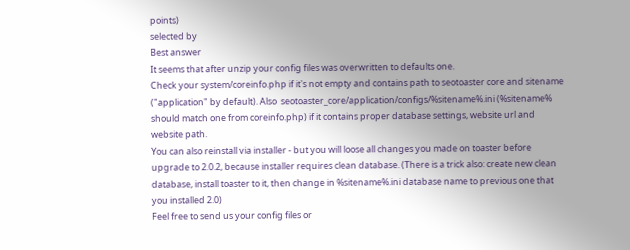points)
selected by
Best answer
It seems that after unzip your config files was overwritten to defaults one.
Check your system/coreinfo.php if it's not empty and contains path to seotoaster core and sitename ("application" by default). Also  seotoaster_core/application/configs/%sitename%.ini (%sitename% should match one from coreinfo.php) if it contains proper database settings, website url and website path.
You can also reinstall via installer - but you will loose all changes you made on toaster before upgrade to 2.0.2, because installer requires clean database. (There is a trick also: create new clean database, install toaster to it, then change in %sitename%.ini database name to previous one that you installed 2.0)
Feel free to send us your config files or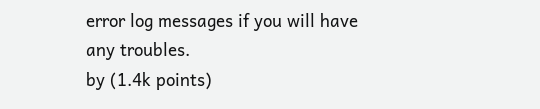error log messages if you will have any troubles.
by (1.4k points)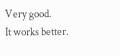Very good.
It works better.